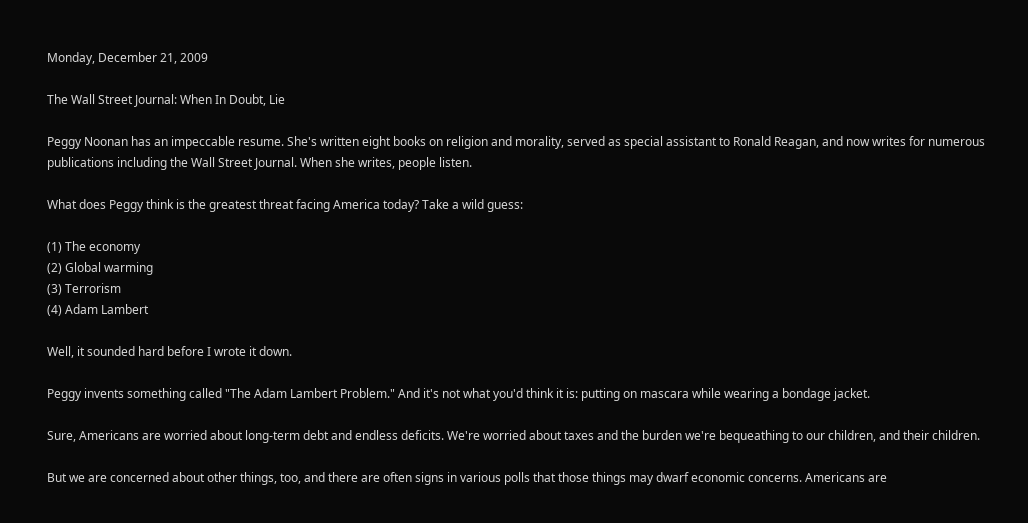Monday, December 21, 2009

The Wall Street Journal: When In Doubt, Lie

Peggy Noonan has an impeccable resume. She's written eight books on religion and morality, served as special assistant to Ronald Reagan, and now writes for numerous publications including the Wall Street Journal. When she writes, people listen.

What does Peggy think is the greatest threat facing America today? Take a wild guess:

(1) The economy
(2) Global warming
(3) Terrorism
(4) Adam Lambert

Well, it sounded hard before I wrote it down.

Peggy invents something called "The Adam Lambert Problem." And it's not what you'd think it is: putting on mascara while wearing a bondage jacket.

Sure, Americans are worried about long-term debt and endless deficits. We're worried about taxes and the burden we're bequeathing to our children, and their children.

But we are concerned about other things, too, and there are often signs in various polls that those things may dwarf economic concerns. Americans are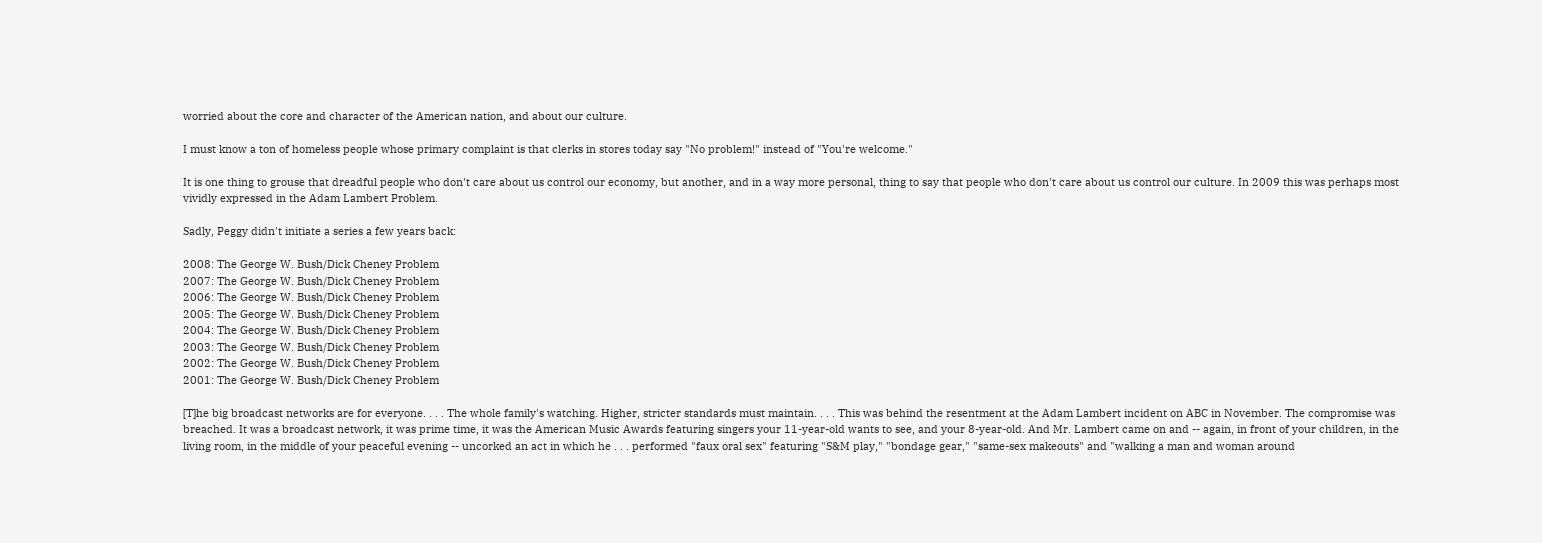worried about the core and character of the American nation, and about our culture.

I must know a ton of homeless people whose primary complaint is that clerks in stores today say "No problem!" instead of "You're welcome."

It is one thing to grouse that dreadful people who don't care about us control our economy, but another, and in a way more personal, thing to say that people who don't care about us control our culture. In 2009 this was perhaps most vividly expressed in the Adam Lambert Problem.

Sadly, Peggy didn't initiate a series a few years back:

2008: The George W. Bush/Dick Cheney Problem
2007: The George W. Bush/Dick Cheney Problem
2006: The George W. Bush/Dick Cheney Problem
2005: The George W. Bush/Dick Cheney Problem
2004: The George W. Bush/Dick Cheney Problem
2003: The George W. Bush/Dick Cheney Problem
2002: The George W. Bush/Dick Cheney Problem
2001: The George W. Bush/Dick Cheney Problem

[T]he big broadcast networks are for everyone. . . . The whole family's watching. Higher, stricter standards must maintain. . . . This was behind the resentment at the Adam Lambert incident on ABC in November. The compromise was breached. It was a broadcast network, it was prime time, it was the American Music Awards featuring singers your 11-year-old wants to see, and your 8-year-old. And Mr. Lambert came on and -- again, in front of your children, in the living room, in the middle of your peaceful evening -- uncorked an act in which he . . . performed "faux oral sex" featuring "S&M play," "bondage gear," "same-sex makeouts" and "walking a man and woman around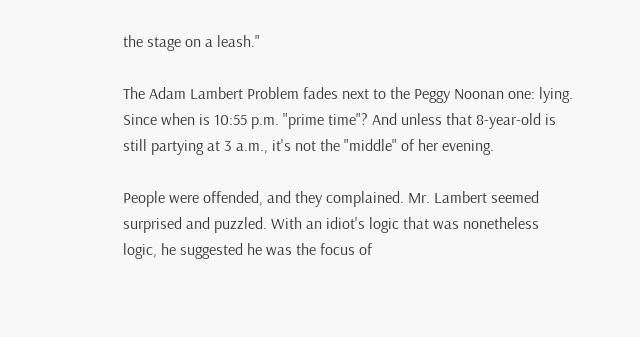the stage on a leash."

The Adam Lambert Problem fades next to the Peggy Noonan one: lying. Since when is 10:55 p.m. "prime time"? And unless that 8-year-old is still partying at 3 a.m., it's not the "middle" of her evening.

People were offended, and they complained. Mr. Lambert seemed surprised and puzzled. With an idiot's logic that was nonetheless logic, he suggested he was the focus of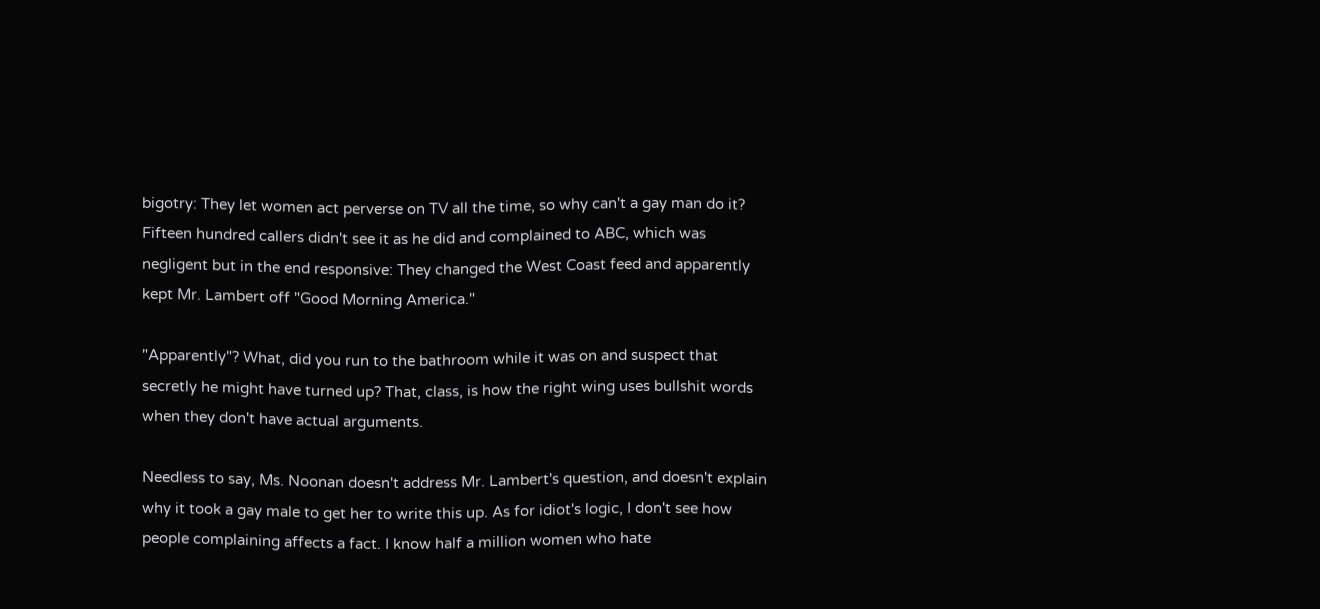bigotry: They let women act perverse on TV all the time, so why can't a gay man do it? Fifteen hundred callers didn't see it as he did and complained to ABC, which was negligent but in the end responsive: They changed the West Coast feed and apparently kept Mr. Lambert off "Good Morning America."

"Apparently"? What, did you run to the bathroom while it was on and suspect that secretly he might have turned up? That, class, is how the right wing uses bullshit words when they don't have actual arguments.

Needless to say, Ms. Noonan doesn't address Mr. Lambert's question, and doesn't explain why it took a gay male to get her to write this up. As for idiot's logic, I don't see how people complaining affects a fact. I know half a million women who hate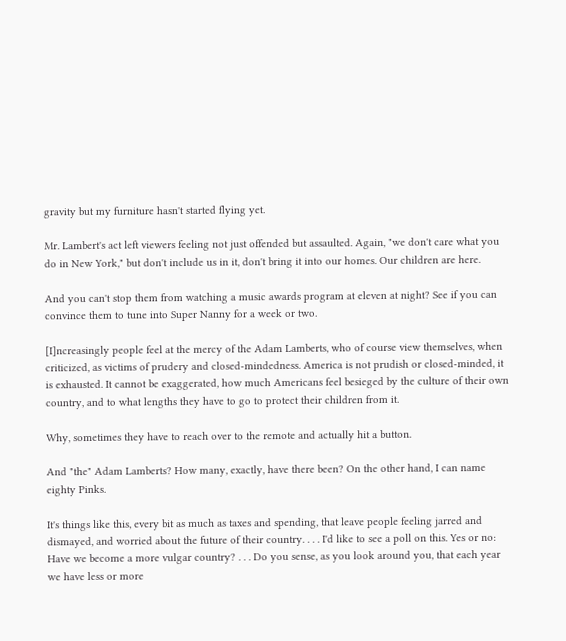gravity but my furniture hasn't started flying yet.

Mr. Lambert's act left viewers feeling not just offended but assaulted. Again, "we don't care what you do in New York," but don't include us in it, don't bring it into our homes. Our children are here.

And you can't stop them from watching a music awards program at eleven at night? See if you can convince them to tune into Super Nanny for a week or two.

[I]ncreasingly people feel at the mercy of the Adam Lamberts, who of course view themselves, when criticized, as victims of prudery and closed-mindedness. America is not prudish or closed-minded, it is exhausted. It cannot be exaggerated, how much Americans feel besieged by the culture of their own country, and to what lengths they have to go to protect their children from it.

Why, sometimes they have to reach over to the remote and actually hit a button.

And "the" Adam Lamberts? How many, exactly, have there been? On the other hand, I can name eighty Pinks.

It's things like this, every bit as much as taxes and spending, that leave people feeling jarred and dismayed, and worried about the future of their country. . . . I'd like to see a poll on this. Yes or no: Have we become a more vulgar country? . . . Do you sense, as you look around you, that each year we have less or more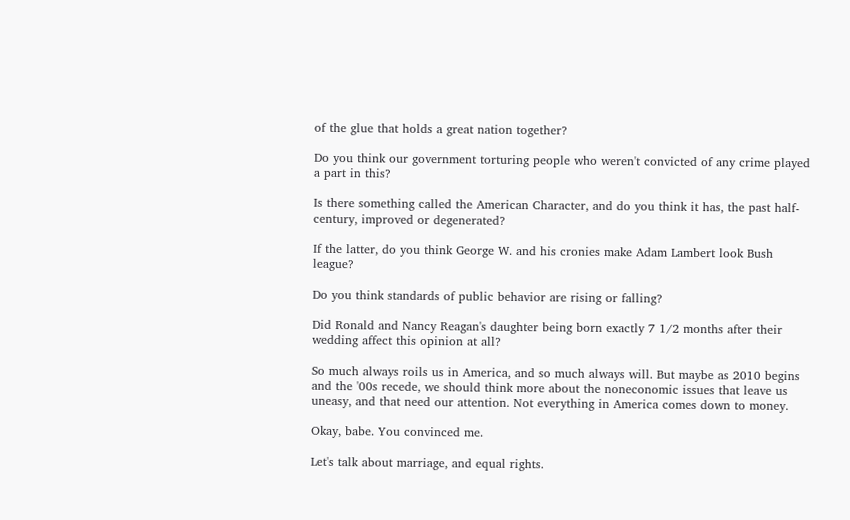of the glue that holds a great nation together?

Do you think our government torturing people who weren't convicted of any crime played a part in this?

Is there something called the American Character, and do you think it has, the past half-century, improved or degenerated?

If the latter, do you think George W. and his cronies make Adam Lambert look Bush league?

Do you think standards of public behavior are rising or falling?

Did Ronald and Nancy Reagan's daughter being born exactly 7 1/2 months after their wedding affect this opinion at all?

So much always roils us in America, and so much always will. But maybe as 2010 begins and the '00s recede, we should think more about the noneconomic issues that leave us uneasy, and that need our attention. Not everything in America comes down to money.

Okay, babe. You convinced me.

Let's talk about marriage, and equal rights.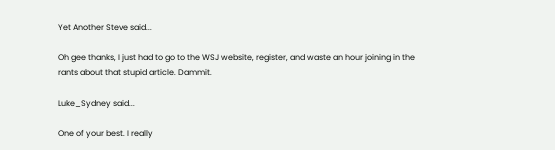Yet Another Steve said...

Oh gee thanks, I just had to go to the WSJ website, register, and waste an hour joining in the rants about that stupid article. Dammit.

Luke_Sydney said...

One of your best. I really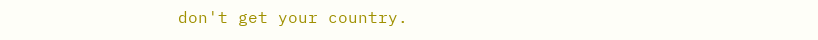don't get your country.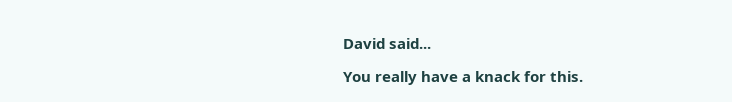David said...

You really have a knack for this.